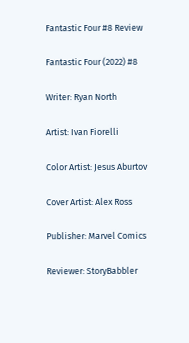Fantastic Four #8 Review

Fantastic Four (2022) #8

Writer: Ryan North

Artist: Ivan Fiorelli

Color Artist: Jesus Aburtov

Cover Artist: Alex Ross

Publisher: Marvel Comics

Reviewer: StoryBabbler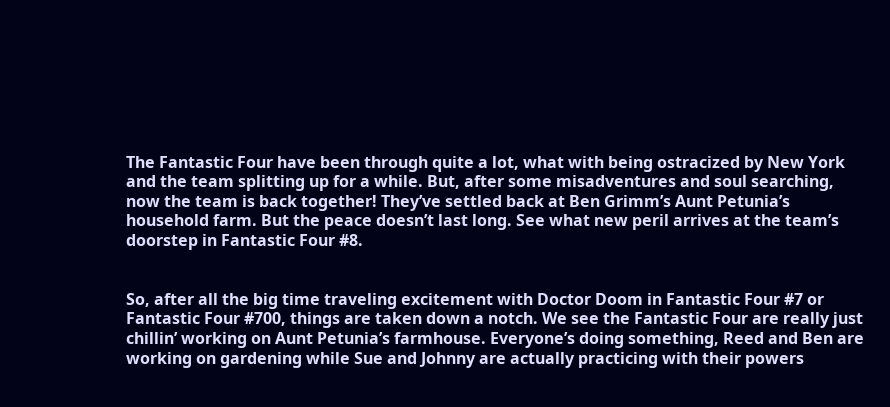The Fantastic Four have been through quite a lot, what with being ostracized by New York and the team splitting up for a while. But, after some misadventures and soul searching, now the team is back together! They’ve settled back at Ben Grimm’s Aunt Petunia’s household farm. But the peace doesn’t last long. See what new peril arrives at the team’s doorstep in Fantastic Four #8.


So, after all the big time traveling excitement with Doctor Doom in Fantastic Four #7 or Fantastic Four #700, things are taken down a notch. We see the Fantastic Four are really just chillin’ working on Aunt Petunia’s farmhouse. Everyone’s doing something, Reed and Ben are working on gardening while Sue and Johnny are actually practicing with their powers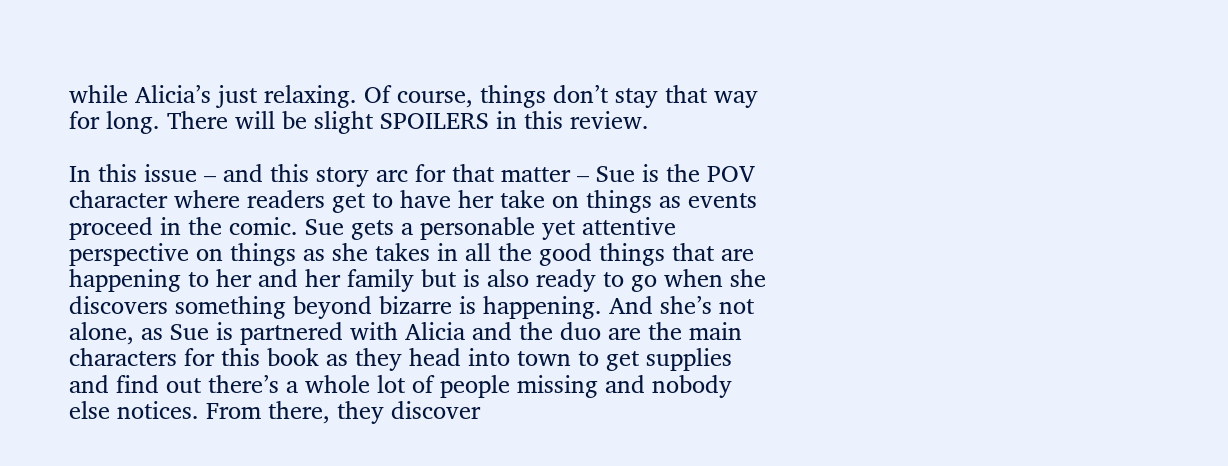while Alicia’s just relaxing. Of course, things don’t stay that way for long. There will be slight SPOILERS in this review.

In this issue – and this story arc for that matter – Sue is the POV character where readers get to have her take on things as events proceed in the comic. Sue gets a personable yet attentive perspective on things as she takes in all the good things that are happening to her and her family but is also ready to go when she discovers something beyond bizarre is happening. And she’s not alone, as Sue is partnered with Alicia and the duo are the main characters for this book as they head into town to get supplies and find out there’s a whole lot of people missing and nobody else notices. From there, they discover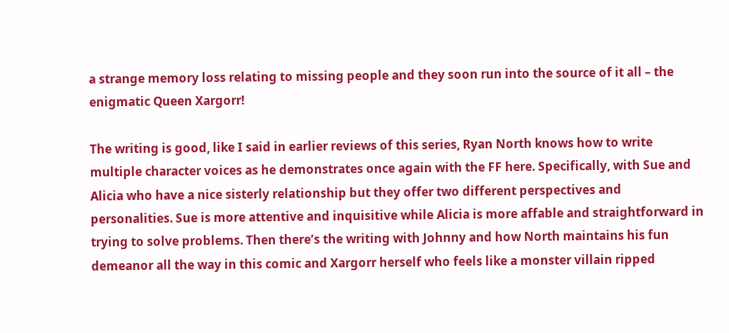a strange memory loss relating to missing people and they soon run into the source of it all – the enigmatic Queen Xargorr!

The writing is good, like I said in earlier reviews of this series, Ryan North knows how to write multiple character voices as he demonstrates once again with the FF here. Specifically, with Sue and Alicia who have a nice sisterly relationship but they offer two different perspectives and personalities. Sue is more attentive and inquisitive while Alicia is more affable and straightforward in trying to solve problems. Then there’s the writing with Johnny and how North maintains his fun demeanor all the way in this comic and Xargorr herself who feels like a monster villain ripped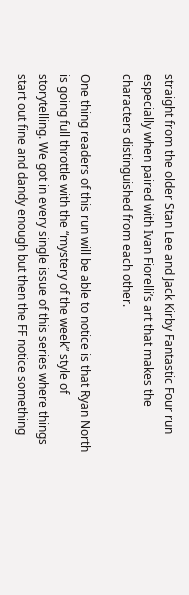straight from the older Stan Lee and Jack Kirby Fantastic Four run especially when paired with Ivan Fiorelli’s art that makes the characters distinguished from each other.

One thing readers of this run will be able to notice is that Ryan North is going full throttle with the “mystery of the week” style of storytelling. We got in every single issue of this series where things start out fine and dandy enough but then the FF notice something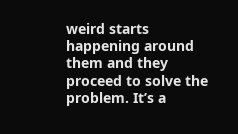weird starts happening around them and they proceed to solve the problem. It’s a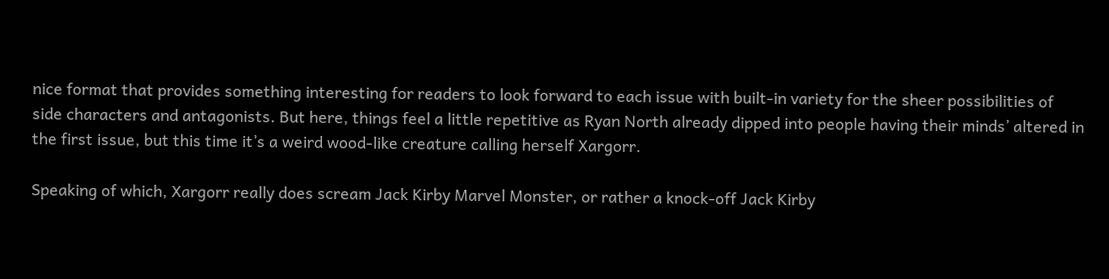nice format that provides something interesting for readers to look forward to each issue with built-in variety for the sheer possibilities of side characters and antagonists. But here, things feel a little repetitive as Ryan North already dipped into people having their minds’ altered in the first issue, but this time it’s a weird wood-like creature calling herself Xargorr.

Speaking of which, Xargorr really does scream Jack Kirby Marvel Monster, or rather a knock-off Jack Kirby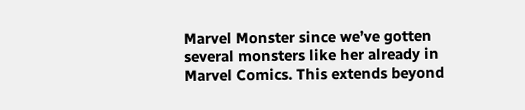Marvel Monster since we’ve gotten several monsters like her already in Marvel Comics. This extends beyond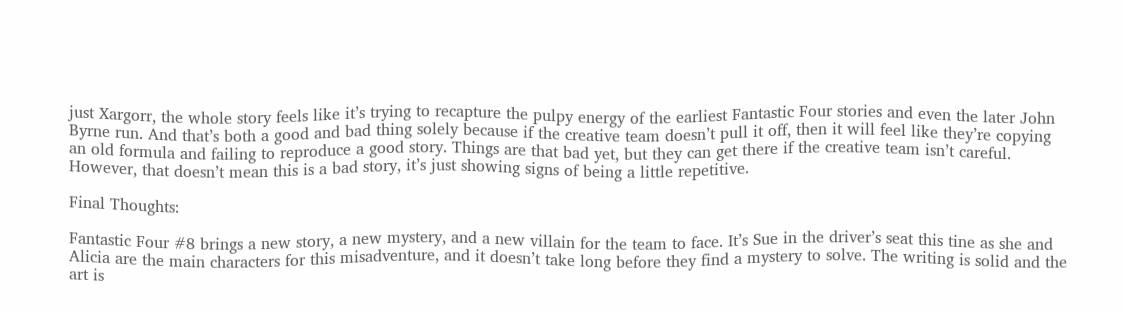just Xargorr, the whole story feels like it’s trying to recapture the pulpy energy of the earliest Fantastic Four stories and even the later John Byrne run. And that’s both a good and bad thing solely because if the creative team doesn’t pull it off, then it will feel like they’re copying an old formula and failing to reproduce a good story. Things are that bad yet, but they can get there if the creative team isn’t careful. However, that doesn’t mean this is a bad story, it’s just showing signs of being a little repetitive.

Final Thoughts:

Fantastic Four #8 brings a new story, a new mystery, and a new villain for the team to face. It’s Sue in the driver’s seat this tine as she and Alicia are the main characters for this misadventure, and it doesn’t take long before they find a mystery to solve. The writing is solid and the art is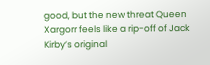good, but the new threat Queen Xargorr feels like a rip-off of Jack Kirby’s original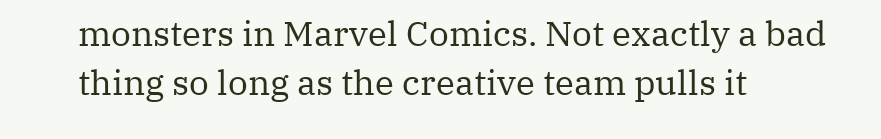monsters in Marvel Comics. Not exactly a bad thing so long as the creative team pulls it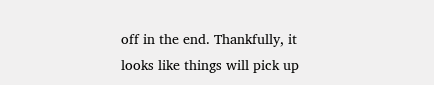off in the end. Thankfully, it looks like things will pick up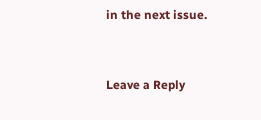in the next issue.


Leave a Reply